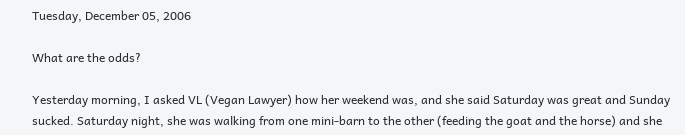Tuesday, December 05, 2006

What are the odds?

Yesterday morning, I asked VL (Vegan Lawyer) how her weekend was, and she said Saturday was great and Sunday sucked. Saturday night, she was walking from one mini-barn to the other (feeding the goat and the horse) and she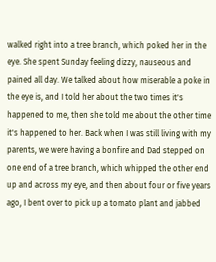walked right into a tree branch, which poked her in the eye. She spent Sunday feeling dizzy, nauseous and pained all day. We talked about how miserable a poke in the eye is, and I told her about the two times it's happened to me, then she told me about the other time it's happened to her. Back when I was still living with my parents, we were having a bonfire and Dad stepped on one end of a tree branch, which whipped the other end up and across my eye, and then about four or five years ago, I bent over to pick up a tomato plant and jabbed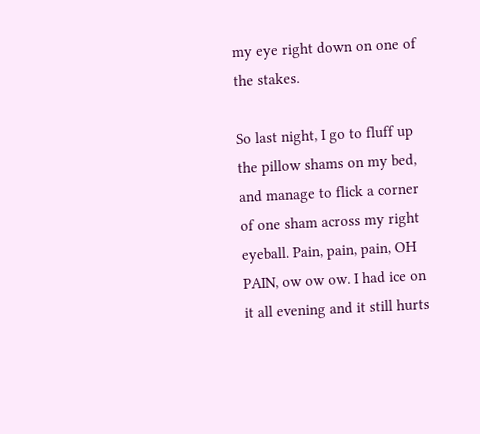my eye right down on one of the stakes.

So last night, I go to fluff up the pillow shams on my bed, and manage to flick a corner of one sham across my right eyeball. Pain, pain, pain, OH PAIN, ow ow ow. I had ice on it all evening and it still hurts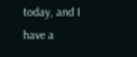today, and I have a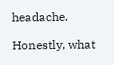headache.

Honestly, what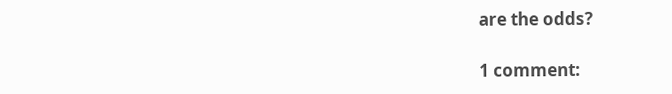are the odds?

1 comment: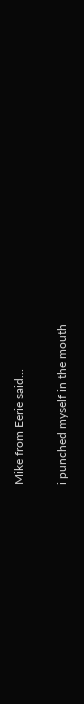Mike from Eerie said...

i punched myself in the mouth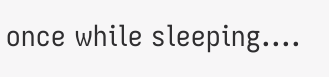once while sleeping....